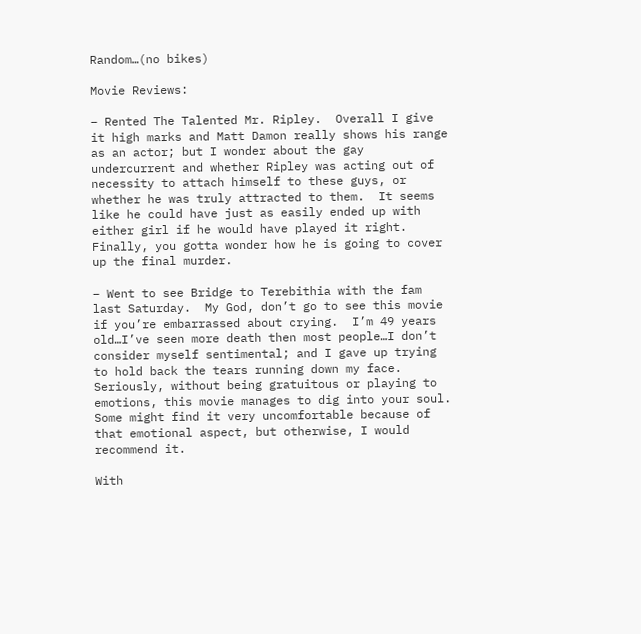Random…(no bikes)

Movie Reviews:

– Rented The Talented Mr. Ripley.  Overall I give it high marks and Matt Damon really shows his range as an actor; but I wonder about the gay undercurrent and whether Ripley was acting out of necessity to attach himself to these guys, or whether he was truly attracted to them.  It seems like he could have just as easily ended up with either girl if he would have played it right.  Finally, you gotta wonder how he is going to cover up the final murder.

– Went to see Bridge to Terebithia with the fam last Saturday.  My God, don’t go to see this movie if you’re embarrassed about crying.  I’m 49 years old…I’ve seen more death then most people…I don’t consider myself sentimental; and I gave up trying to hold back the tears running down my face.  Seriously, without being gratuitous or playing to emotions, this movie manages to dig into your soul.  Some might find it very uncomfortable because of that emotional aspect, but otherwise, I would recommend it.

With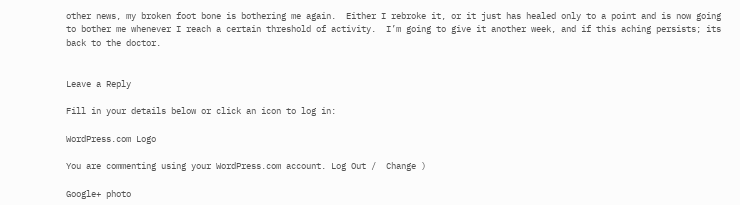other news, my broken foot bone is bothering me again.  Either I rebroke it, or it just has healed only to a point and is now going to bother me whenever I reach a certain threshold of activity.  I’m going to give it another week, and if this aching persists; its back to the doctor.


Leave a Reply

Fill in your details below or click an icon to log in:

WordPress.com Logo

You are commenting using your WordPress.com account. Log Out /  Change )

Google+ photo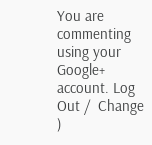You are commenting using your Google+ account. Log Out /  Change )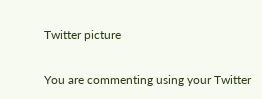Twitter picture

You are commenting using your Twitter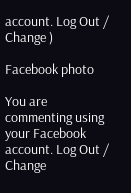account. Log Out /  Change )

Facebook photo

You are commenting using your Facebook account. Log Out /  Change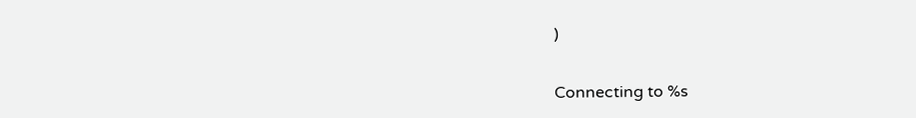)


Connecting to %s